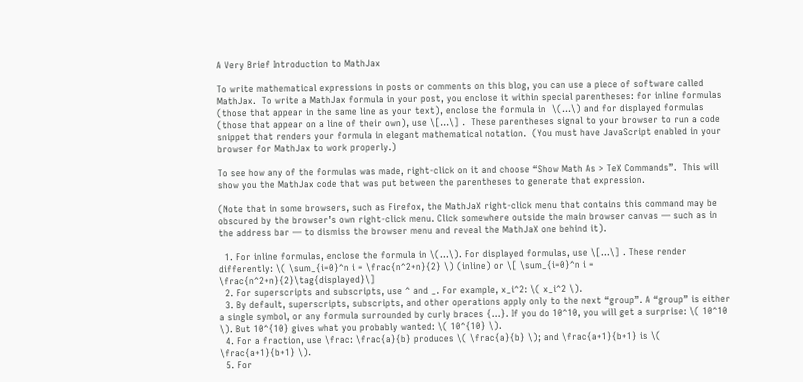A Very Brief Introduction to MathJax

To write mathematical expressions in posts or comments on this blog, you can use a piece of software called MathJax.  To write a MathJax formula in your post, you enclose it within special parentheses: for inline formulas (those that appear in the same line as your text), enclose the formula in  \(…\) and for displayed formulas (those that appear on a line of their own), use \[…\] .  These parentheses signal to your browser to run a code snippet that renders your formula in elegant mathematical notation.  (You must have JavaScript enabled in your browser for MathJax to work properly.)

To see how any of the formulas was made, right-click on it and choose “Show Math As > TeX Commands”.  This will show you the MathJax code that was put between the parentheses to generate that expression.

(Note that in some browsers, such as Firefox, the MathJaX right-click menu that contains this command may be obscured by the browser’s own right-click menu. Click somewhere outside the main browser canvas — such as in the address bar — to dismiss the browser menu and reveal the MathJaX one behind it).

  1. For inline formulas, enclose the formula in \(…\). For displayed formulas, use \[…\] . These render differently: \( \sum_{i=0}^n i = \frac{n^2+n}{2} \) (inline) or \[ \sum_{i=0}^n i = \frac{n^2+n}{2}\tag{displayed}\]
  2. For superscripts and subscripts, use ^ and _. For example, x_i^2: \( x_i^2 \).
  3. By default, superscripts, subscripts, and other operations apply only to the next “group”. A “group” is either a single symbol, or any formula surrounded by curly braces {…}. If you do 10^10, you will get a surprise: \( 10^10 \). But 10^{10} gives what you probably wanted: \( 10^{10} \).
  4. For a fraction, use \frac: \frac{a}{b} produces \( \frac{a}{b} \); and \frac{a+1}{b+1} is \( \frac{a+1}{b+1} \).
  5. For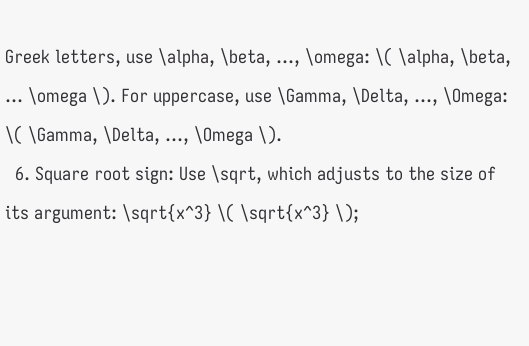Greek letters, use \alpha, \beta, …, \omega: \( \alpha, \beta, … \omega \). For uppercase, use \Gamma, \Delta, …, \Omega: \( \Gamma, \Delta, …, \Omega \).
  6. Square root sign: Use \sqrt, which adjusts to the size of its argument: \sqrt{x^3} \( \sqrt{x^3} \);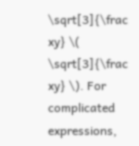\sqrt[3]{\frac xy} \( \sqrt[3]{\frac xy} \). For complicated expressions,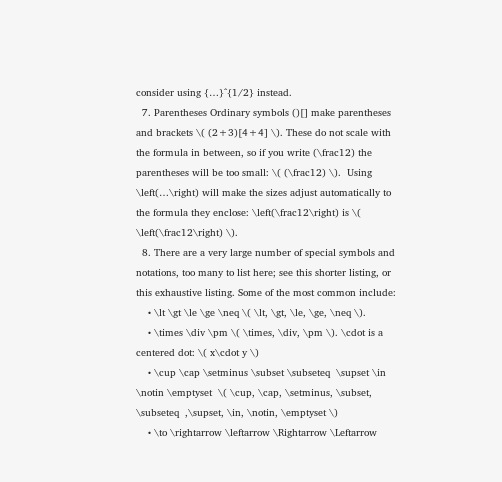consider using {…}^{1/2} instead.
  7. Parentheses Ordinary symbols ()[] make parentheses and brackets \( (2+3)[4+4] \). These do not scale with the formula in between, so if you write (\frac12) the parentheses will be too small: \( (\frac12) \).  Using \left(…\right) will make the sizes adjust automatically to the formula they enclose: \left(\frac12\right) is \( \left(\frac12\right) \).
  8. There are a very large number of special symbols and notations, too many to list here; see this shorter listing, or this exhaustive listing. Some of the most common include:
    • \lt \gt \le \ge \neq \( \lt, \gt, \le, \ge, \neq \).
    • \times \div \pm \( \times, \div, \pm \). \cdot is a centered dot: \( x\cdot y \)
    • \cup \cap \setminus \subset \subseteq  \supset \in \notin \emptyset  \( \cup, \cap, \setminus, \subset, \subseteq  ,\supset, \in, \notin, \emptyset \)
    • \to \rightarrow \leftarrow \Rightarrow \Leftarrow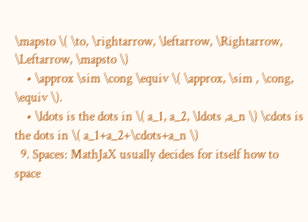\mapsto \( \to, \rightarrow, \leftarrow, \Rightarrow, \Leftarrow, \mapsto \)
    • \approx \sim \cong \equiv \( \approx, \sim , \cong, \equiv \).
    • \ldots is the dots in \( a_1, a_2, \ldots ,a_n \) \cdots is the dots in \( a_1+a_2+\cdots+a_n \)
  9. Spaces: MathJaX usually decides for itself how to space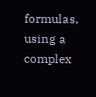formulas, using a complex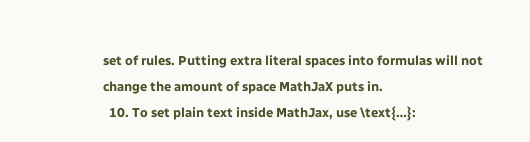set of rules. Putting extra literal spaces into formulas will not change the amount of space MathJaX puts in.
  10. To set plain text inside MathJax, use \text{…}: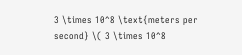3 \times 10^8 \text{meters per second} \( 3 \times 10^8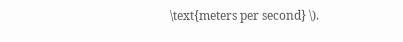\text{meters per second} \).